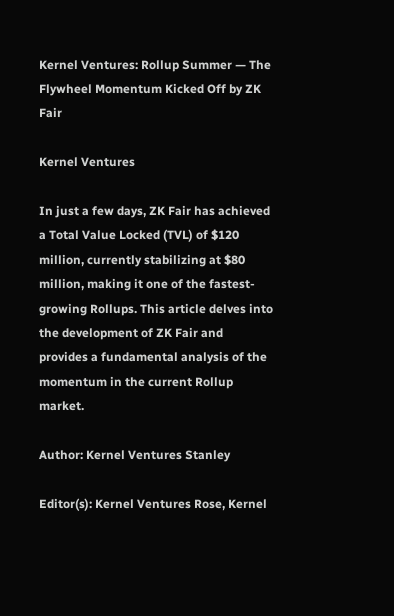Kernel Ventures: Rollup Summer — The Flywheel Momentum Kicked Off by ZK Fair

Kernel Ventures

In just a few days, ZK Fair has achieved a Total Value Locked (TVL) of $120 million, currently stabilizing at $80 million, making it one of the fastest-growing Rollups. This article delves into the development of ZK Fair and provides a fundamental analysis of the momentum in the current Rollup market.

Author: Kernel Ventures Stanley

Editor(s): Kernel Ventures Rose, Kernel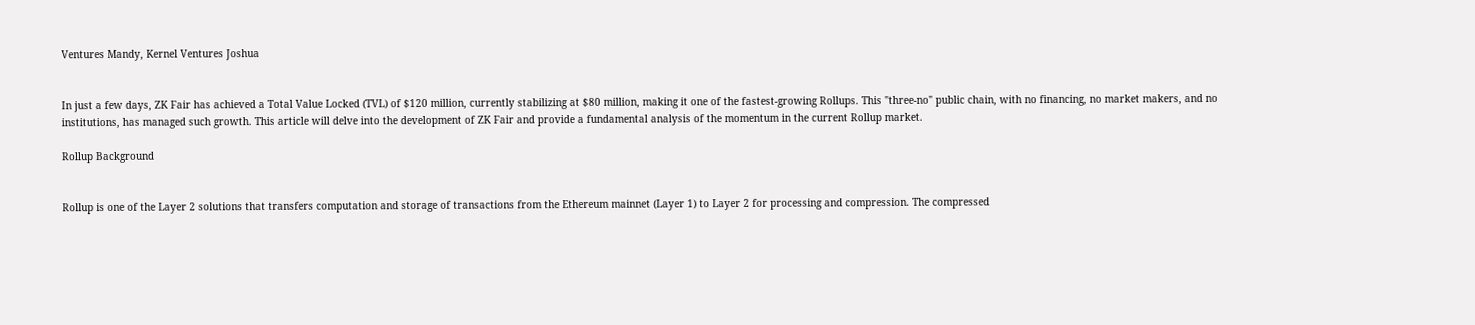Ventures Mandy, Kernel Ventures Joshua


In just a few days, ZK Fair has achieved a Total Value Locked (TVL) of $120 million, currently stabilizing at $80 million, making it one of the fastest-growing Rollups. This "three-no" public chain, with no financing, no market makers, and no institutions, has managed such growth. This article will delve into the development of ZK Fair and provide a fundamental analysis of the momentum in the current Rollup market.

Rollup Background


Rollup is one of the Layer 2 solutions that transfers computation and storage of transactions from the Ethereum mainnet (Layer 1) to Layer 2 for processing and compression. The compressed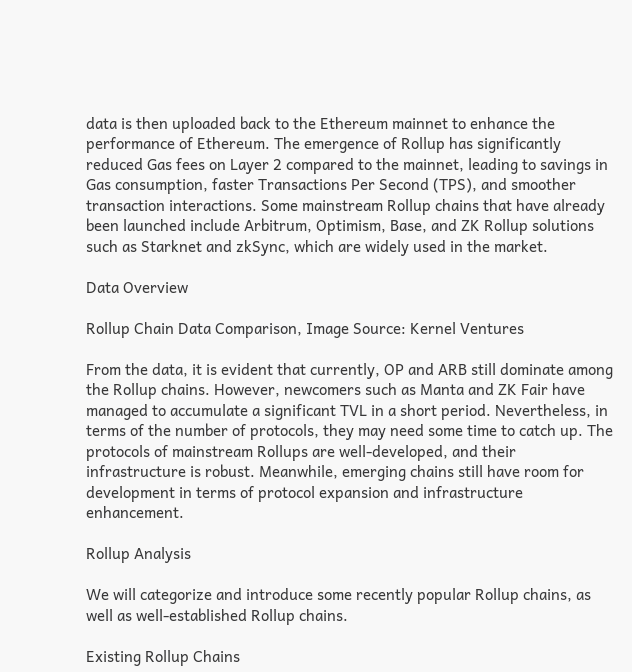data is then uploaded back to the Ethereum mainnet to enhance the performance of Ethereum. The emergence of Rollup has significantly reduced Gas fees on Layer 2 compared to the mainnet, leading to savings in Gas consumption, faster Transactions Per Second (TPS), and smoother transaction interactions. Some mainstream Rollup chains that have already been launched include Arbitrum, Optimism, Base, and ZK Rollup solutions such as Starknet and zkSync, which are widely used in the market.

Data Overview

Rollup Chain Data Comparison, Image Source: Kernel Ventures

From the data, it is evident that currently, OP and ARB still dominate among the Rollup chains. However, newcomers such as Manta and ZK Fair have managed to accumulate a significant TVL in a short period. Nevertheless, in terms of the number of protocols, they may need some time to catch up. The protocols of mainstream Rollups are well-developed, and their infrastructure is robust. Meanwhile, emerging chains still have room for development in terms of protocol expansion and infrastructure enhancement.

Rollup Analysis

We will categorize and introduce some recently popular Rollup chains, as well as well-established Rollup chains.

Existing Rollup Chains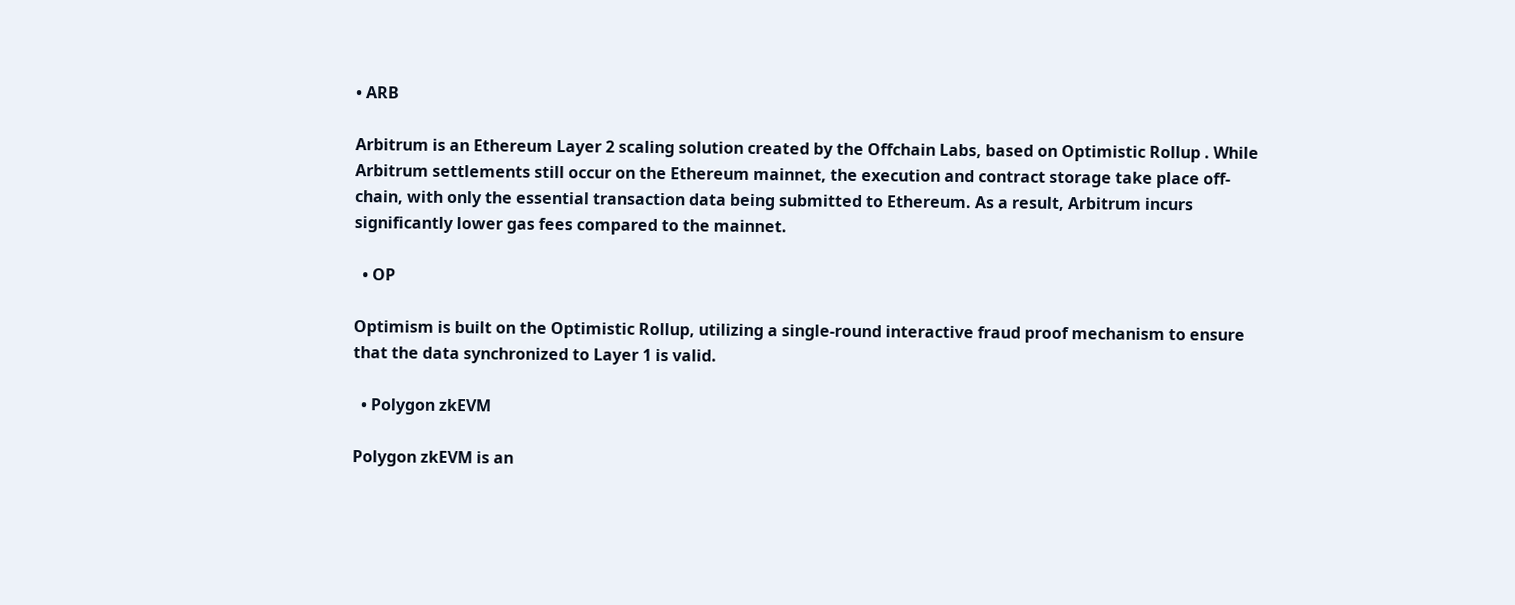• ARB

Arbitrum is an Ethereum Layer 2 scaling solution created by the Offchain Labs, based on Optimistic Rollup . While Arbitrum settlements still occur on the Ethereum mainnet, the execution and contract storage take place off-chain, with only the essential transaction data being submitted to Ethereum. As a result, Arbitrum incurs significantly lower gas fees compared to the mainnet.

  • OP

Optimism is built on the Optimistic Rollup, utilizing a single-round interactive fraud proof mechanism to ensure that the data synchronized to Layer 1 is valid.

  • Polygon zkEVM

Polygon zkEVM is an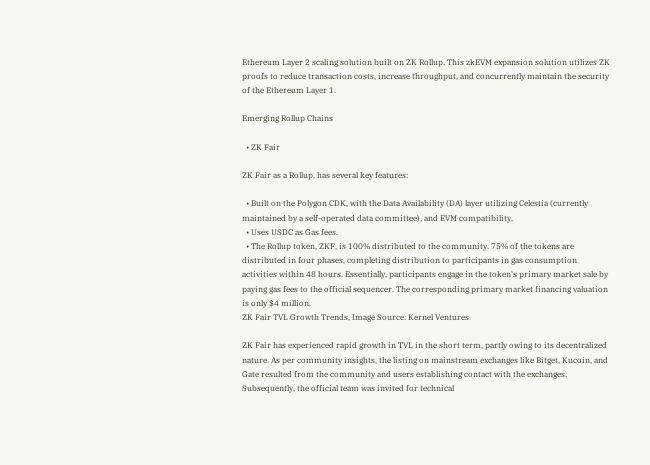Ethereum Layer 2 scaling solution built on ZK Rollup. This zkEVM expansion solution utilizes ZK proofs to reduce transaction costs, increase throughput, and concurrently maintain the security of the Ethereum Layer 1.

Emerging Rollup Chains

  • ZK Fair

ZK Fair as a Rollup, has several key features:

  • Built on the Polygon CDK, with the Data Availability (DA) layer utilizing Celestia (currently maintained by a self-operated data committee), and EVM compatibility.
  • Uses USDC as Gas fees.
  • The Rollup token, ZKF, is 100% distributed to the community. 75% of the tokens are distributed in four phases, completing distribution to participants in gas consumption activities within 48 hours. Essentially, participants engage in the token's primary market sale by paying gas fees to the official sequencer. The corresponding primary market financing valuation is only $4 million.
ZK Fair TVL Growth Trends, Image Source: Kernel Ventures

ZK Fair has experienced rapid growth in TVL in the short term, partly owing to its decentralized nature. As per community insights, the listing on mainstream exchanges like Bitget, Kucoin, and Gate resulted from the community and users establishing contact with the exchanges. Subsequently, the official team was invited for technical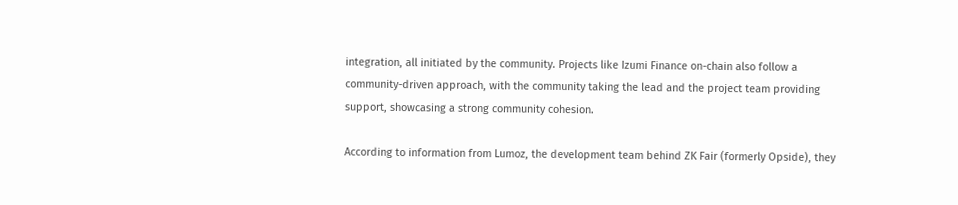integration, all initiated by the community. Projects like Izumi Finance on-chain also follow a community-driven approach, with the community taking the lead and the project team providing support, showcasing a strong community cohesion.

According to information from Lumoz, the development team behind ZK Fair (formerly Opside), they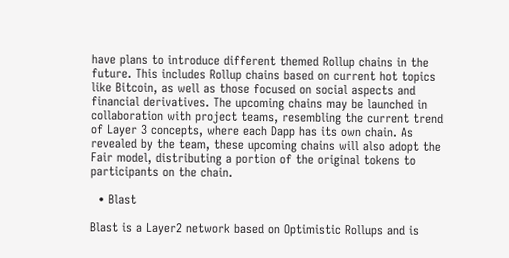have plans to introduce different themed Rollup chains in the future. This includes Rollup chains based on current hot topics like Bitcoin, as well as those focused on social aspects and financial derivatives. The upcoming chains may be launched in collaboration with project teams, resembling the current trend of Layer 3 concepts, where each Dapp has its own chain. As revealed by the team, these upcoming chains will also adopt the Fair model, distributing a portion of the original tokens to participants on the chain.

  • Blast

Blast is a Layer2 network based on Optimistic Rollups and is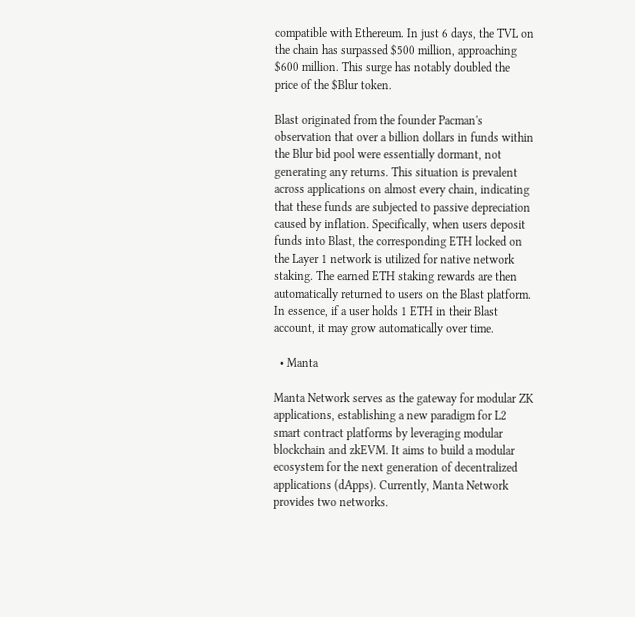compatible with Ethereum. In just 6 days, the TVL on the chain has surpassed $500 million, approaching $600 million. This surge has notably doubled the price of the $Blur token.

Blast originated from the founder Pacman's observation that over a billion dollars in funds within the Blur bid pool were essentially dormant, not generating any returns. This situation is prevalent across applications on almost every chain, indicating that these funds are subjected to passive depreciation caused by inflation. Specifically, when users deposit funds into Blast, the corresponding ETH locked on the Layer 1 network is utilized for native network staking. The earned ETH staking rewards are then automatically returned to users on the Blast platform. In essence, if a user holds 1 ETH in their Blast account, it may grow automatically over time.

  • Manta

Manta Network serves as the gateway for modular ZK applications, establishing a new paradigm for L2 smart contract platforms by leveraging modular blockchain and zkEVM. It aims to build a modular ecosystem for the next generation of decentralized applications (dApps). Currently, Manta Network provides two networks.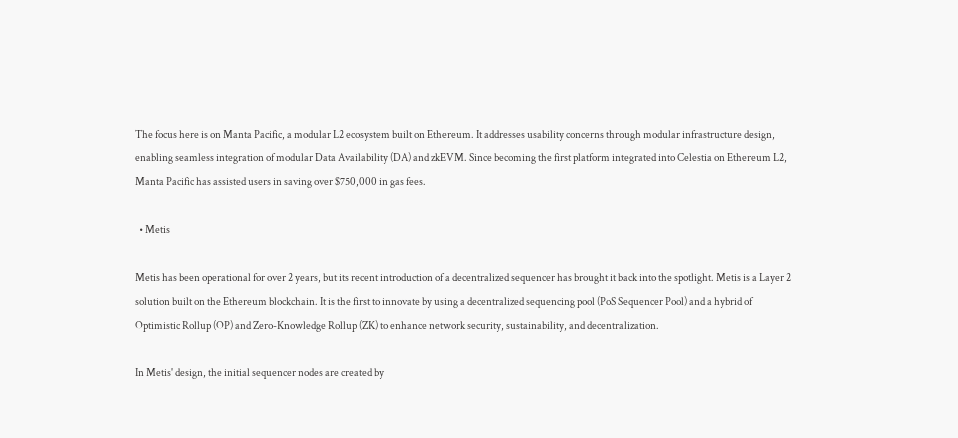The focus here is on Manta Pacific, a modular L2 ecosystem built on Ethereum. It addresses usability concerns through modular infrastructure design, enabling seamless integration of modular Data Availability (DA) and zkEVM. Since becoming the first platform integrated into Celestia on Ethereum L2, Manta Pacific has assisted users in saving over $750,000 in gas fees.

  • Metis

Metis has been operational for over 2 years, but its recent introduction of a decentralized sequencer has brought it back into the spotlight. Metis is a Layer 2 solution built on the Ethereum blockchain. It is the first to innovate by using a decentralized sequencing pool (PoS Sequencer Pool) and a hybrid of Optimistic Rollup (OP) and Zero-Knowledge Rollup (ZK) to enhance network security, sustainability, and decentralization.

In Metis' design, the initial sequencer nodes are created by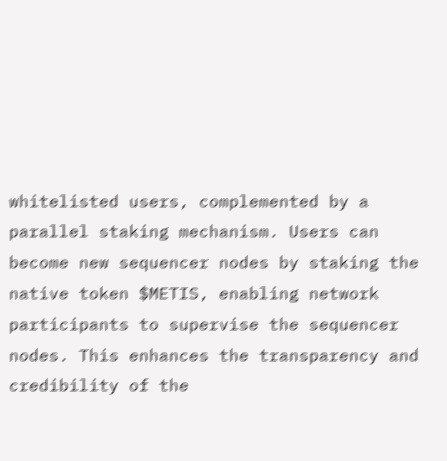whitelisted users, complemented by a parallel staking mechanism. Users can become new sequencer nodes by staking the native token $METIS, enabling network participants to supervise the sequencer nodes. This enhances the transparency and credibility of the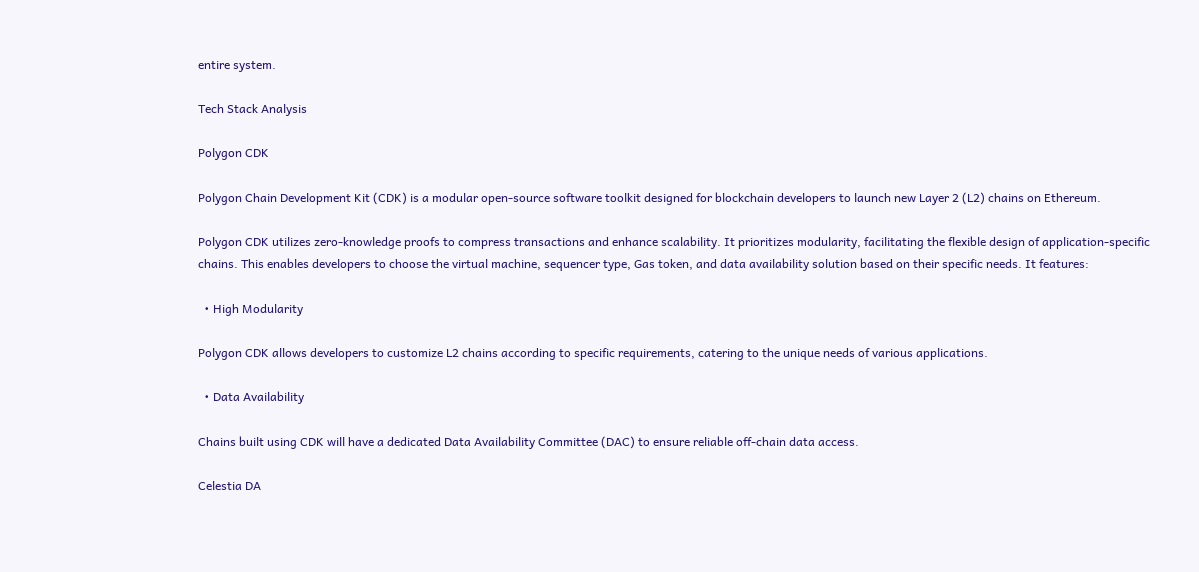entire system.

Tech Stack Analysis

Polygon CDK

Polygon Chain Development Kit (CDK) is a modular open-source software toolkit designed for blockchain developers to launch new Layer 2 (L2) chains on Ethereum.

Polygon CDK utilizes zero-knowledge proofs to compress transactions and enhance scalability. It prioritizes modularity, facilitating the flexible design of application-specific chains. This enables developers to choose the virtual machine, sequencer type, Gas token, and data availability solution based on their specific needs. It features:

  • High Modularity

Polygon CDK allows developers to customize L2 chains according to specific requirements, catering to the unique needs of various applications.

  • Data Availability

Chains built using CDK will have a dedicated Data Availability Committee (DAC) to ensure reliable off-chain data access.

Celestia DA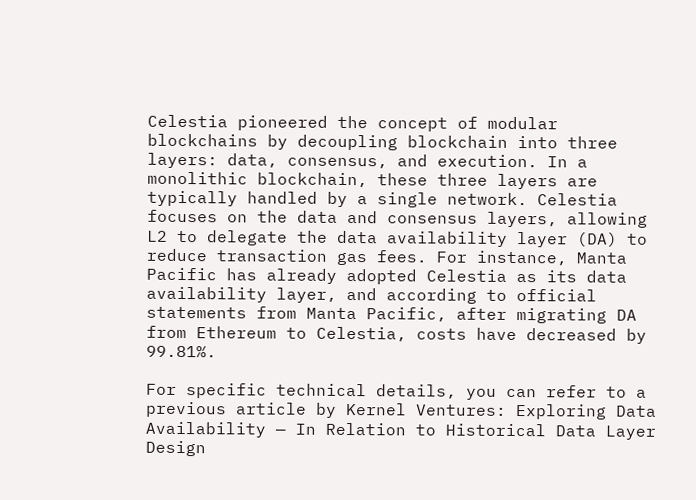Celestia pioneered the concept of modular blockchains by decoupling blockchain into three layers: data, consensus, and execution. In a monolithic blockchain, these three layers are typically handled by a single network. Celestia focuses on the data and consensus layers, allowing L2 to delegate the data availability layer (DA) to reduce transaction gas fees. For instance, Manta Pacific has already adopted Celestia as its data availability layer, and according to official statements from Manta Pacific, after migrating DA from Ethereum to Celestia, costs have decreased by 99.81%.

For specific technical details, you can refer to a previous article by Kernel Ventures: Exploring Data Availability — In Relation to Historical Data Layer Design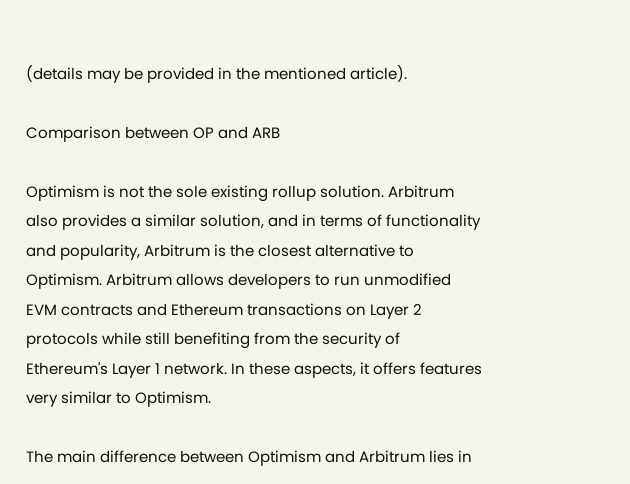(details may be provided in the mentioned article).

Comparison between OP and ARB

Optimism is not the sole existing rollup solution. Arbitrum also provides a similar solution, and in terms of functionality and popularity, Arbitrum is the closest alternative to Optimism. Arbitrum allows developers to run unmodified EVM contracts and Ethereum transactions on Layer 2 protocols while still benefiting from the security of Ethereum's Layer 1 network. In these aspects, it offers features very similar to Optimism.

The main difference between Optimism and Arbitrum lies in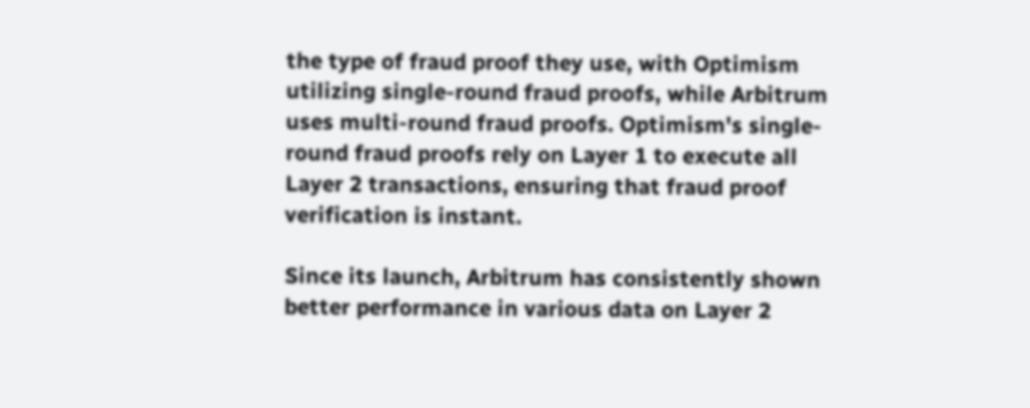the type of fraud proof they use, with Optimism utilizing single-round fraud proofs, while Arbitrum uses multi-round fraud proofs. Optimism's single-round fraud proofs rely on Layer 1 to execute all Layer 2 transactions, ensuring that fraud proof verification is instant.

Since its launch, Arbitrum has consistently shown better performance in various data on Layer 2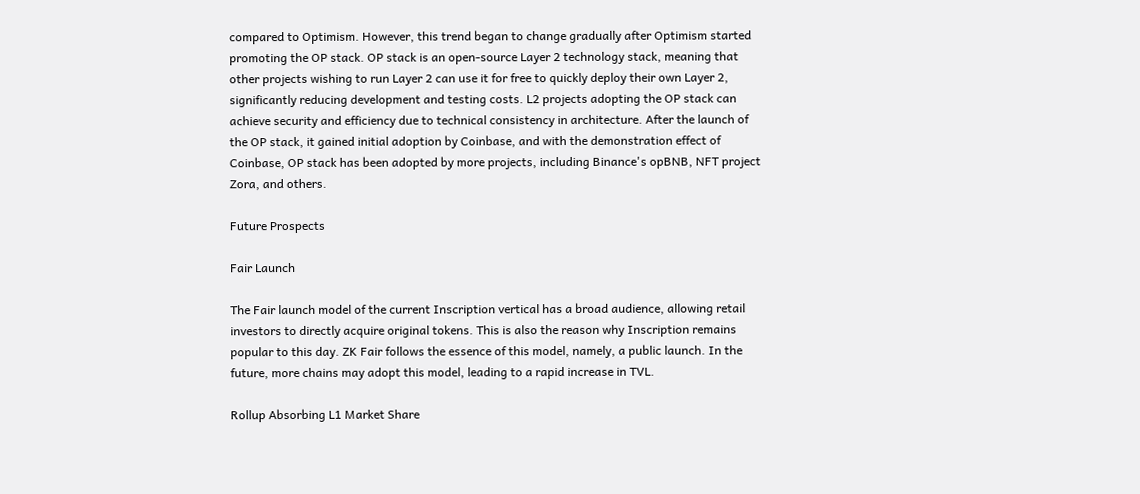compared to Optimism. However, this trend began to change gradually after Optimism started promoting the OP stack. OP stack is an open-source Layer 2 technology stack, meaning that other projects wishing to run Layer 2 can use it for free to quickly deploy their own Layer 2, significantly reducing development and testing costs. L2 projects adopting the OP stack can achieve security and efficiency due to technical consistency in architecture. After the launch of the OP stack, it gained initial adoption by Coinbase, and with the demonstration effect of Coinbase, OP stack has been adopted by more projects, including Binance's opBNB, NFT project Zora, and others.

Future Prospects

Fair Launch

The Fair launch model of the current Inscription vertical has a broad audience, allowing retail investors to directly acquire original tokens. This is also the reason why Inscription remains popular to this day. ZK Fair follows the essence of this model, namely, a public launch. In the future, more chains may adopt this model, leading to a rapid increase in TVL.

Rollup Absorbing L1 Market Share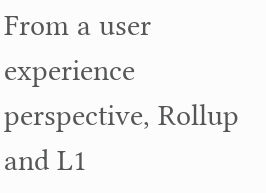From a user experience perspective, Rollup and L1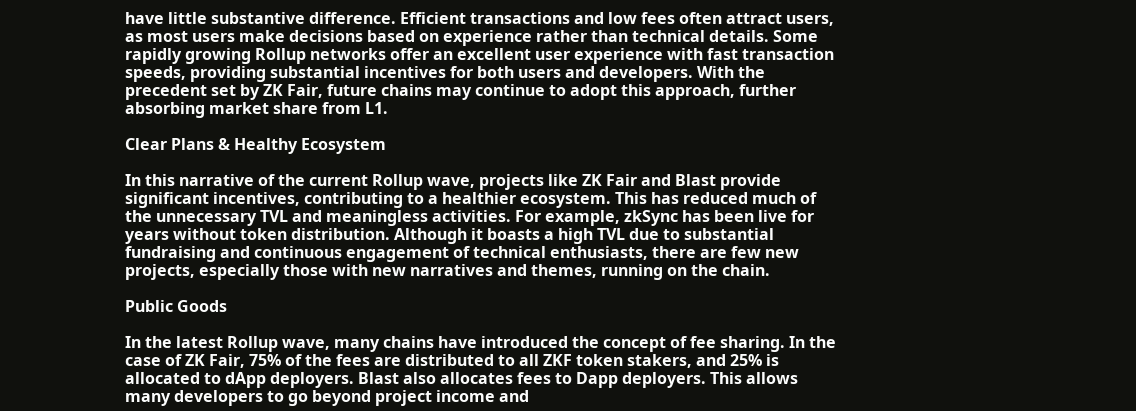have little substantive difference. Efficient transactions and low fees often attract users, as most users make decisions based on experience rather than technical details. Some rapidly growing Rollup networks offer an excellent user experience with fast transaction speeds, providing substantial incentives for both users and developers. With the precedent set by ZK Fair, future chains may continue to adopt this approach, further absorbing market share from L1.

Clear Plans & Healthy Ecosystem

In this narrative of the current Rollup wave, projects like ZK Fair and Blast provide significant incentives, contributing to a healthier ecosystem. This has reduced much of the unnecessary TVL and meaningless activities. For example, zkSync has been live for years without token distribution. Although it boasts a high TVL due to substantial fundraising and continuous engagement of technical enthusiasts, there are few new projects, especially those with new narratives and themes, running on the chain.

Public Goods

In the latest Rollup wave, many chains have introduced the concept of fee sharing. In the case of ZK Fair, 75% of the fees are distributed to all ZKF token stakers, and 25% is allocated to dApp deployers. Blast also allocates fees to Dapp deployers. This allows many developers to go beyond project income and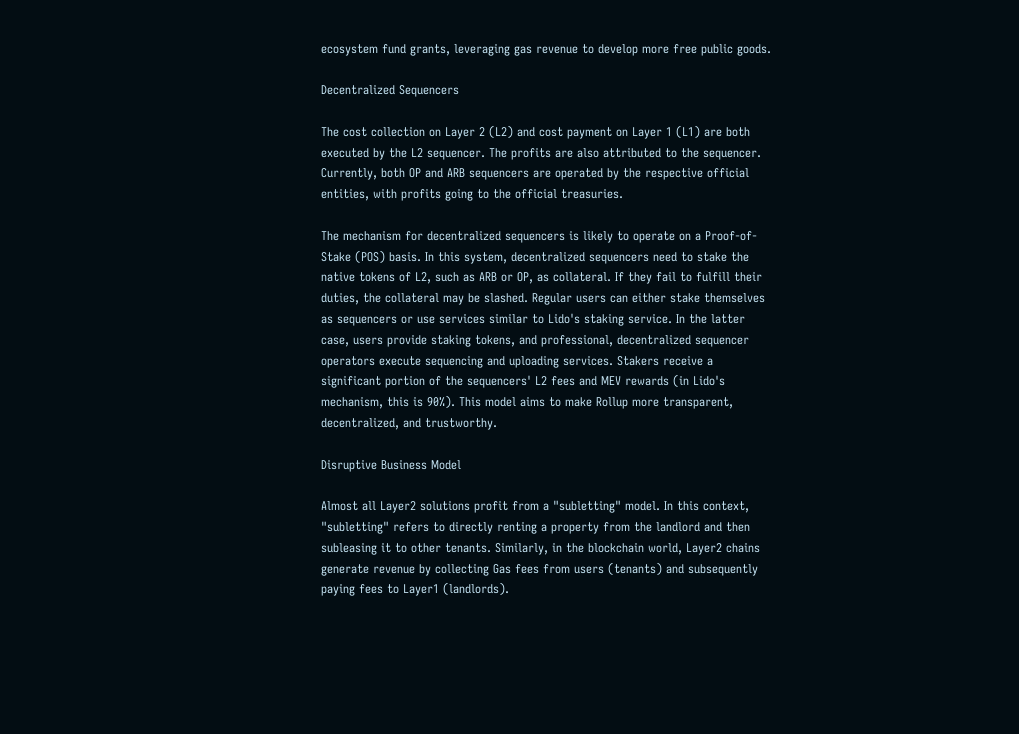ecosystem fund grants, leveraging gas revenue to develop more free public goods.

Decentralized Sequencers

The cost collection on Layer 2 (L2) and cost payment on Layer 1 (L1) are both executed by the L2 sequencer. The profits are also attributed to the sequencer. Currently, both OP and ARB sequencers are operated by the respective official entities, with profits going to the official treasuries.

The mechanism for decentralized sequencers is likely to operate on a Proof-of-Stake (POS) basis. In this system, decentralized sequencers need to stake the native tokens of L2, such as ARB or OP, as collateral. If they fail to fulfill their duties, the collateral may be slashed. Regular users can either stake themselves as sequencers or use services similar to Lido's staking service. In the latter case, users provide staking tokens, and professional, decentralized sequencer operators execute sequencing and uploading services. Stakers receive a significant portion of the sequencers' L2 fees and MEV rewards (in Lido's mechanism, this is 90%). This model aims to make Rollup more transparent, decentralized, and trustworthy.

Disruptive Business Model

Almost all Layer2 solutions profit from a "subletting" model. In this context, "subletting" refers to directly renting a property from the landlord and then subleasing it to other tenants. Similarly, in the blockchain world, Layer2 chains generate revenue by collecting Gas fees from users (tenants) and subsequently paying fees to Layer1 (landlords).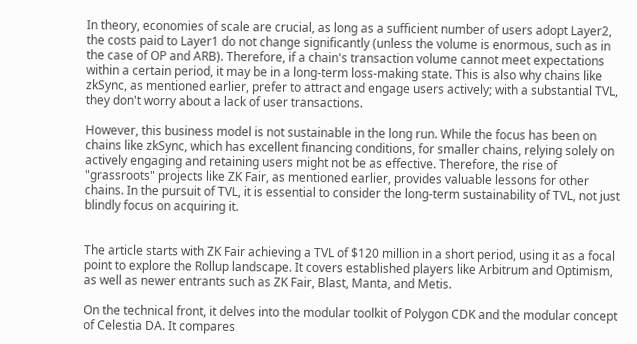In theory, economies of scale are crucial, as long as a sufficient number of users adopt Layer2, the costs paid to Layer1 do not change significantly (unless the volume is enormous, such as in the case of OP and ARB). Therefore, if a chain's transaction volume cannot meet expectations within a certain period, it may be in a long-term loss-making state. This is also why chains like zkSync, as mentioned earlier, prefer to attract and engage users actively; with a substantial TVL, they don't worry about a lack of user transactions.

However, this business model is not sustainable in the long run. While the focus has been on chains like zkSync, which has excellent financing conditions, for smaller chains, relying solely on actively engaging and retaining users might not be as effective. Therefore, the rise of "grassroots" projects like ZK Fair, as mentioned earlier, provides valuable lessons for other chains. In the pursuit of TVL, it is essential to consider the long-term sustainability of TVL, not just blindly focus on acquiring it.


The article starts with ZK Fair achieving a TVL of $120 million in a short period, using it as a focal point to explore the Rollup landscape. It covers established players like Arbitrum and Optimism, as well as newer entrants such as ZK Fair, Blast, Manta, and Metis.

On the technical front, it delves into the modular toolkit of Polygon CDK and the modular concept of Celestia DA. It compares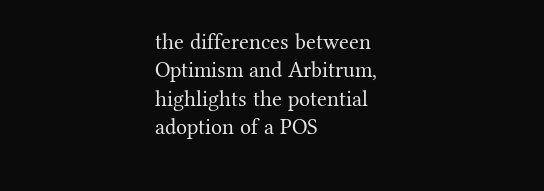the differences between Optimism and Arbitrum, highlights the potential adoption of a POS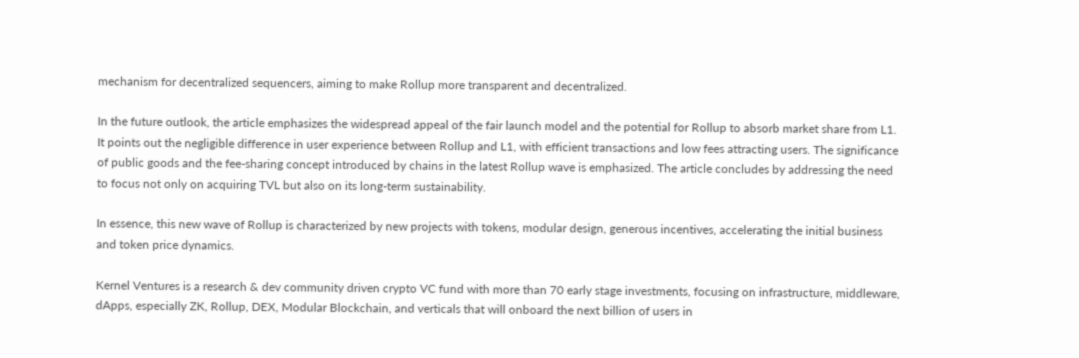mechanism for decentralized sequencers, aiming to make Rollup more transparent and decentralized.

In the future outlook, the article emphasizes the widespread appeal of the fair launch model and the potential for Rollup to absorb market share from L1. It points out the negligible difference in user experience between Rollup and L1, with efficient transactions and low fees attracting users. The significance of public goods and the fee-sharing concept introduced by chains in the latest Rollup wave is emphasized. The article concludes by addressing the need to focus not only on acquiring TVL but also on its long-term sustainability.

In essence, this new wave of Rollup is characterized by new projects with tokens, modular design, generous incentives, accelerating the initial business and token price dynamics.

Kernel Ventures is a research & dev community driven crypto VC fund with more than 70 early stage investments, focusing on infrastructure, middleware, dApps, especially ZK, Rollup, DEX, Modular Blockchain, and verticals that will onboard the next billion of users in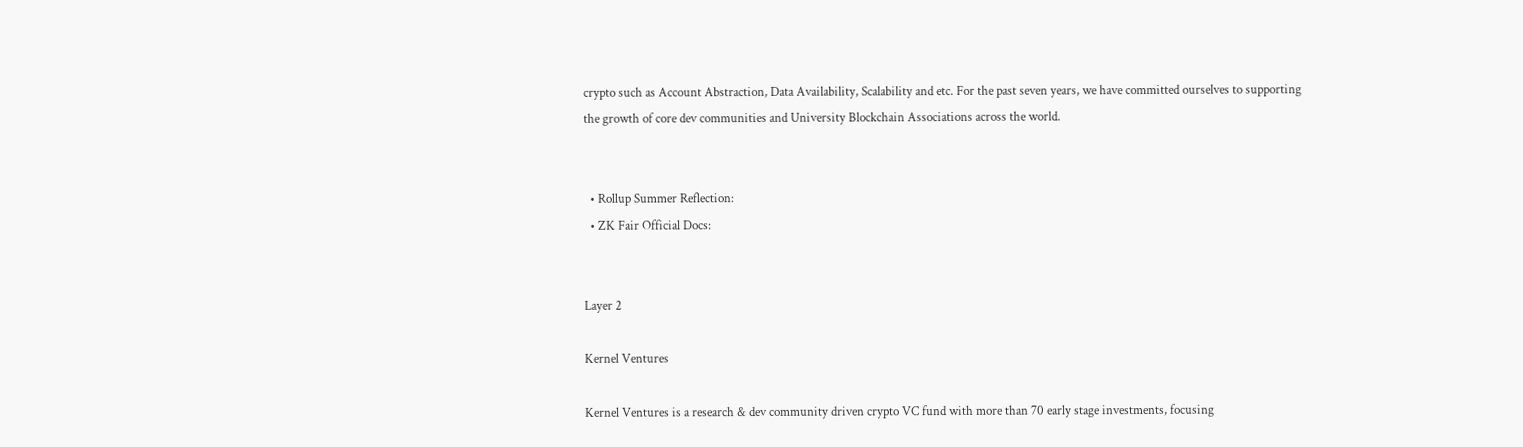crypto such as Account Abstraction, Data Availability, Scalability and etc. For the past seven years, we have committed ourselves to supporting the growth of core dev communities and University Blockchain Associations across the world.


  • Rollup Summer Reflection:
  • ZK Fair Official Docs:


Layer 2

Kernel Ventures

Kernel Ventures is a research & dev community driven crypto VC fund with more than 70 early stage investments, focusing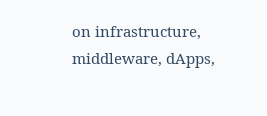on infrastructure, middleware, dApps,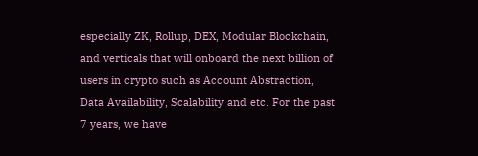especially ZK, Rollup, DEX, Modular Blockchain, and verticals that will onboard the next billion of users in crypto such as Account Abstraction, Data Availability, Scalability and etc. For the past 7 years, we have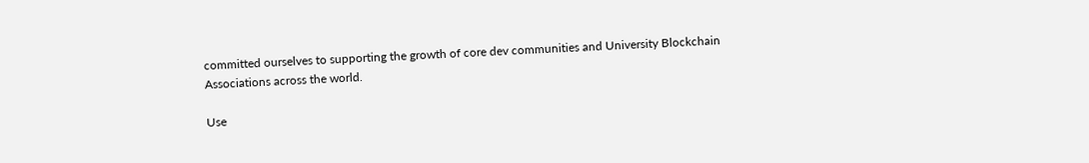committed ourselves to supporting the growth of core dev communities and University Blockchain Associations across the world.

Use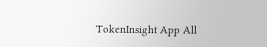TokenInsight App All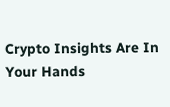Crypto Insights Are In Your Hands